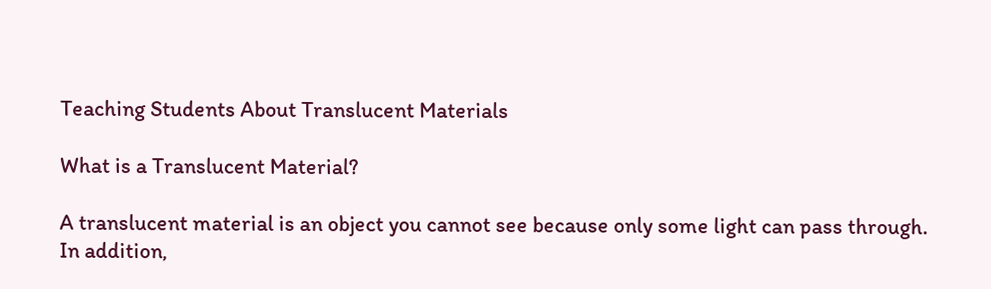Teaching Students About Translucent Materials

What is a Translucent Material?

A translucent material is an object you cannot see because only some light can pass through. In addition,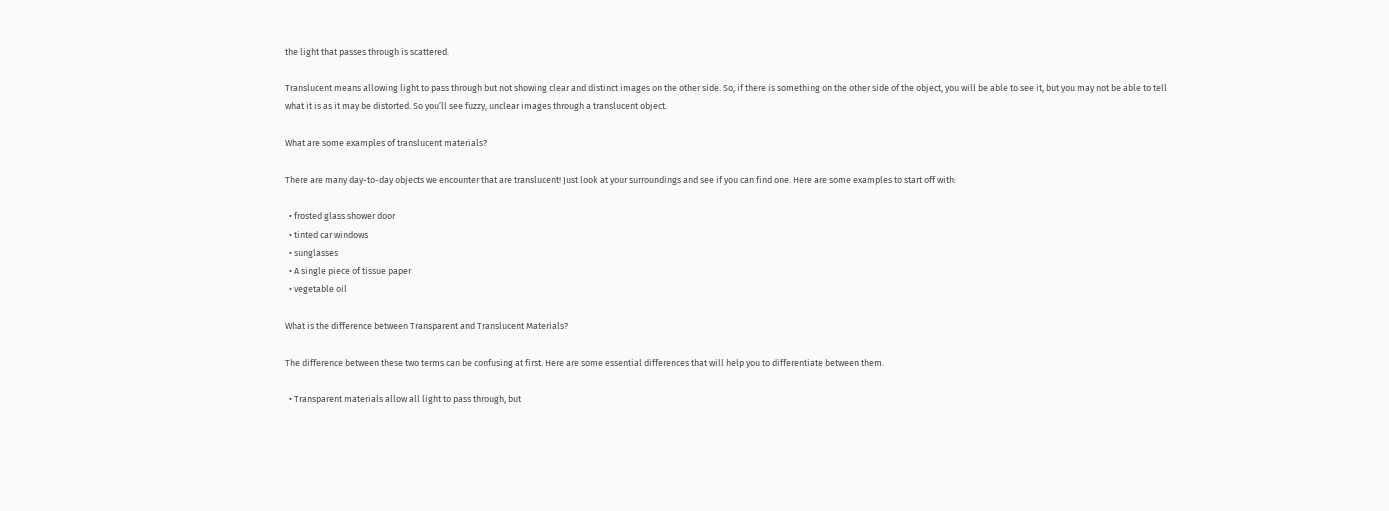the light that passes through is scattered.

Translucent means allowing light to pass through but not showing clear and distinct images on the other side. So, if there is something on the other side of the object, you will be able to see it, but you may not be able to tell what it is as it may be distorted. So you’ll see fuzzy, unclear images through a translucent object.

What are some examples of translucent materials?

There are many day-to-day objects we encounter that are translucent! Just look at your surroundings and see if you can find one. Here are some examples to start off with:

  • frosted glass shower door
  • tinted car windows
  • sunglasses
  • A single piece of tissue paper
  • vegetable oil

What is the difference between Transparent and Translucent Materials?

The difference between these two terms can be confusing at first. Here are some essential differences that will help you to differentiate between them.

  • Transparent materials allow all light to pass through, but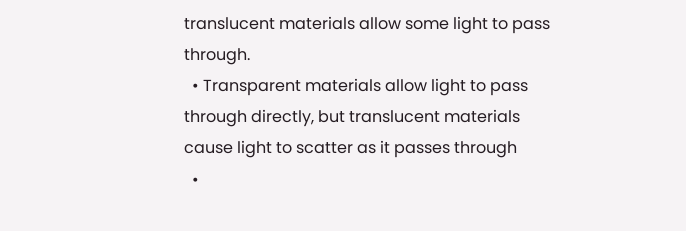translucent materials allow some light to pass through.
  • Transparent materials allow light to pass through directly, but translucent materials cause light to scatter as it passes through
  •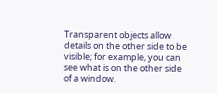Transparent objects allow details on the other side to be visible; for example, you can see what is on the other side of a window.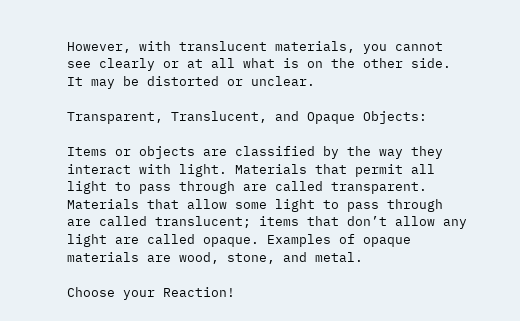However, with translucent materials, you cannot see clearly or at all what is on the other side. It may be distorted or unclear.

Transparent, Translucent, and Opaque Objects:

Items or objects are classified by the way they interact with light. Materials that permit all light to pass through are called transparent. Materials that allow some light to pass through are called translucent; items that don’t allow any light are called opaque. Examples of opaque materials are wood, stone, and metal.

Choose your Reaction!